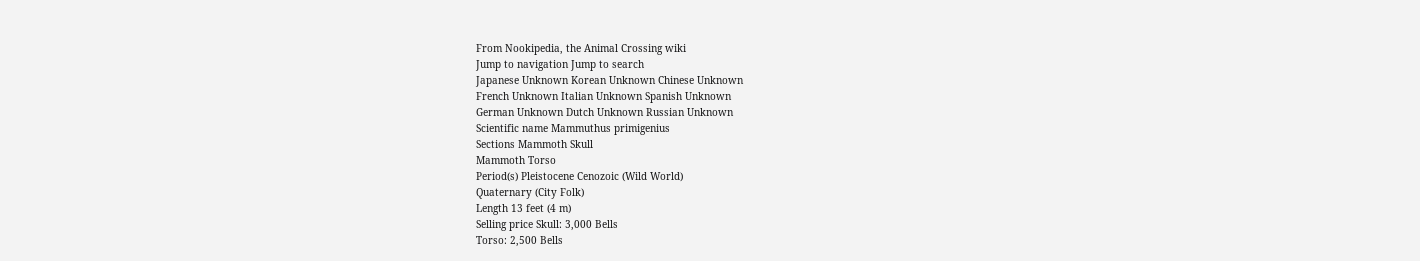From Nookipedia, the Animal Crossing wiki
Jump to navigation Jump to search
Japanese Unknown Korean Unknown Chinese Unknown
French Unknown Italian Unknown Spanish Unknown
German Unknown Dutch Unknown Russian Unknown
Scientific name Mammuthus primigenius
Sections Mammoth Skull
Mammoth Torso
Period(s) Pleistocene Cenozoic (Wild World)
Quaternary (City Folk)
Length 13 feet (4 m)
Selling price Skull: 3,000 Bells
Torso: 2,500 Bells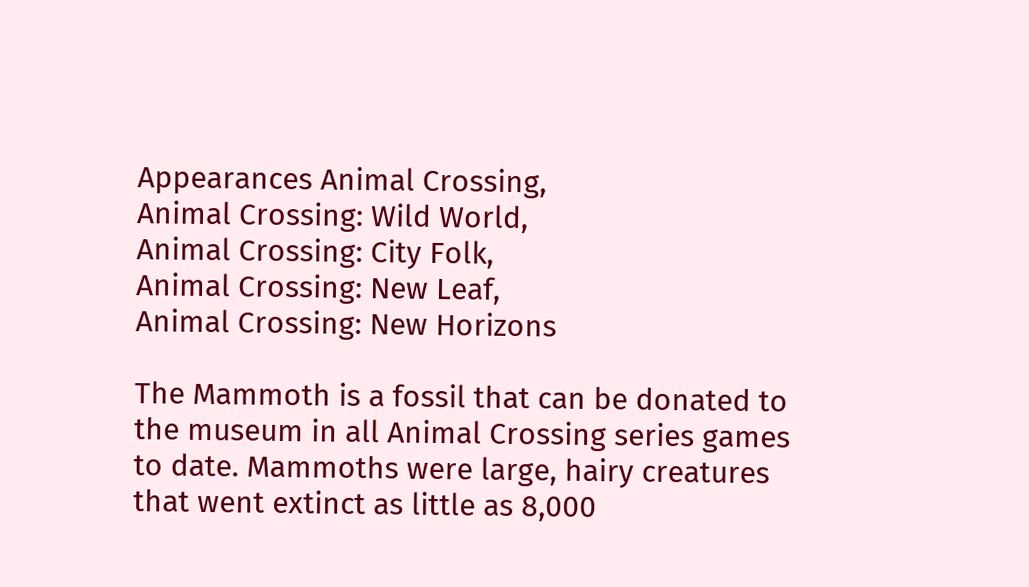Appearances Animal Crossing,
Animal Crossing: Wild World,
Animal Crossing: City Folk,
Animal Crossing: New Leaf,
Animal Crossing: New Horizons

The Mammoth is a fossil that can be donated to the museum in all Animal Crossing series games to date. Mammoths were large, hairy creatures that went extinct as little as 8,000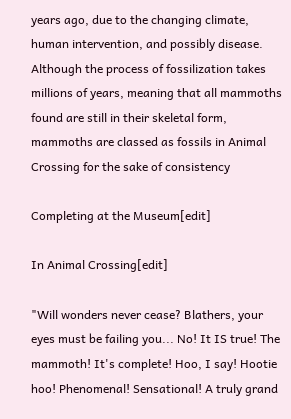years ago, due to the changing climate, human intervention, and possibly disease. Although the process of fossilization takes millions of years, meaning that all mammoths found are still in their skeletal form, mammoths are classed as fossils in Animal Crossing for the sake of consistency

Completing at the Museum[edit]

In Animal Crossing[edit]

"Will wonders never cease? Blathers, your eyes must be failing you... No! It IS true! The mammoth! It's complete! Hoo, I say! Hootie hoo! Phenomenal! Sensational! A truly grand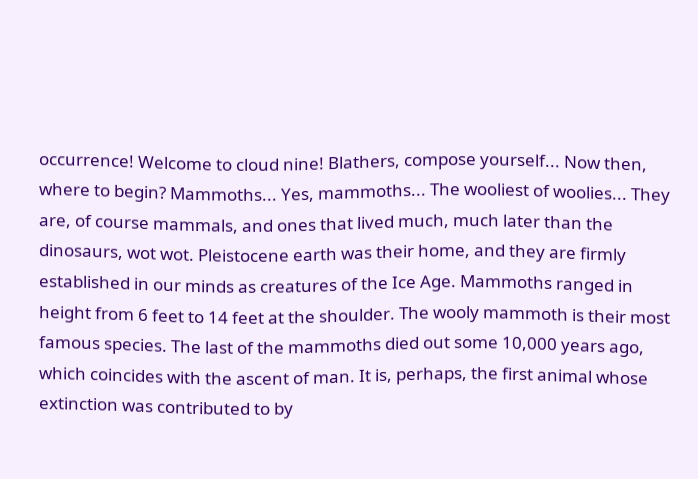occurrence! Welcome to cloud nine! Blathers, compose yourself... Now then, where to begin? Mammoths... Yes, mammoths... The wooliest of woolies... They are, of course mammals, and ones that lived much, much later than the dinosaurs, wot wot. Pleistocene earth was their home, and they are firmly established in our minds as creatures of the Ice Age. Mammoths ranged in height from 6 feet to 14 feet at the shoulder. The wooly mammoth is their most famous species. The last of the mammoths died out some 10,000 years ago, which coincides with the ascent of man. It is, perhaps, the first animal whose extinction was contributed to by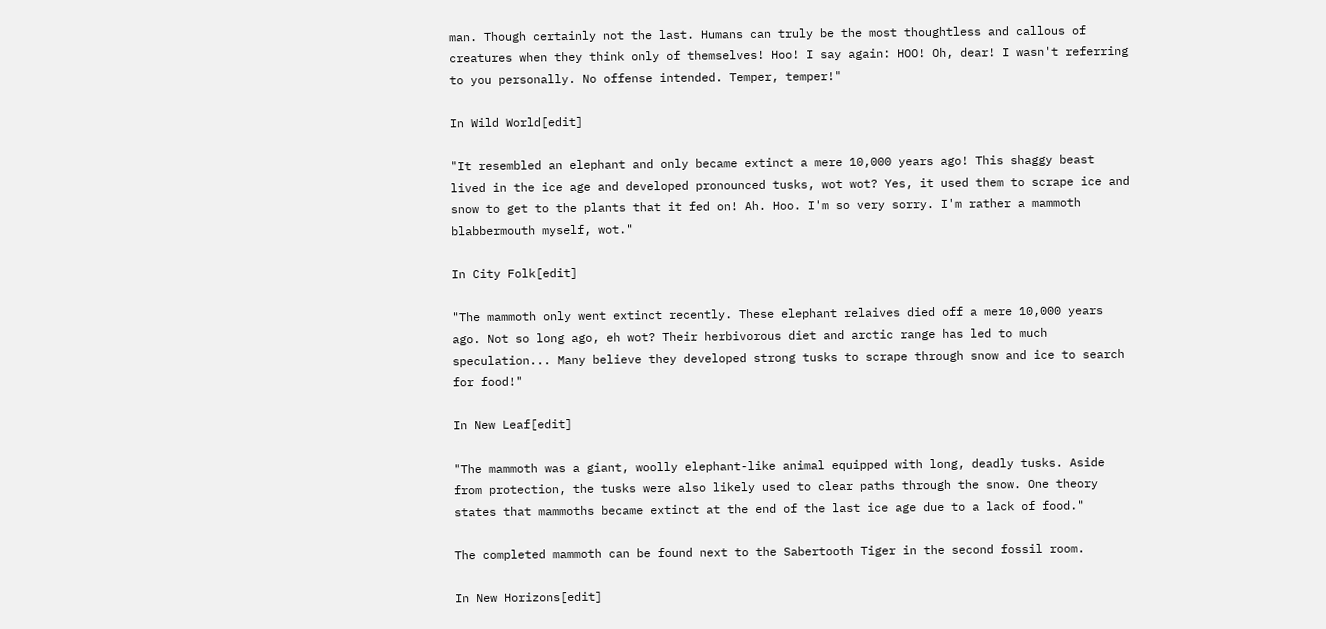man. Though certainly not the last. Humans can truly be the most thoughtless and callous of creatures when they think only of themselves! Hoo! I say again: HOO! Oh, dear! I wasn't referring to you personally. No offense intended. Temper, temper!"

In Wild World[edit]

"It resembled an elephant and only became extinct a mere 10,000 years ago! This shaggy beast lived in the ice age and developed pronounced tusks, wot wot? Yes, it used them to scrape ice and snow to get to the plants that it fed on! Ah. Hoo. I'm so very sorry. I'm rather a mammoth blabbermouth myself, wot."

In City Folk[edit]

"The mammoth only went extinct recently. These elephant relaives died off a mere 10,000 years ago. Not so long ago, eh wot? Their herbivorous diet and arctic range has led to much speculation... Many believe they developed strong tusks to scrape through snow and ice to search for food!"

In New Leaf[edit]

"The mammoth was a giant, woolly elephant-like animal equipped with long, deadly tusks. Aside from protection, the tusks were also likely used to clear paths through the snow. One theory states that mammoths became extinct at the end of the last ice age due to a lack of food."

The completed mammoth can be found next to the Sabertooth Tiger in the second fossil room.

In New Horizons[edit]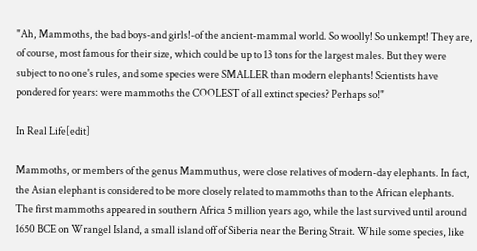"Ah, Mammoths, the bad boys-and girls!-of the ancient-mammal world. So woolly! So unkempt! They are, of course, most famous for their size, which could be up to 13 tons for the largest males. But they were subject to no one's rules, and some species were SMALLER than modern elephants! Scientists have pondered for years: were mammoths the COOLEST of all extinct species? Perhaps so!"

In Real Life[edit]

Mammoths, or members of the genus Mammuthus, were close relatives of modern-day elephants. In fact, the Asian elephant is considered to be more closely related to mammoths than to the African elephants. The first mammoths appeared in southern Africa 5 million years ago, while the last survived until around 1650 BCE on Wrangel Island, a small island off of Siberia near the Bering Strait. While some species, like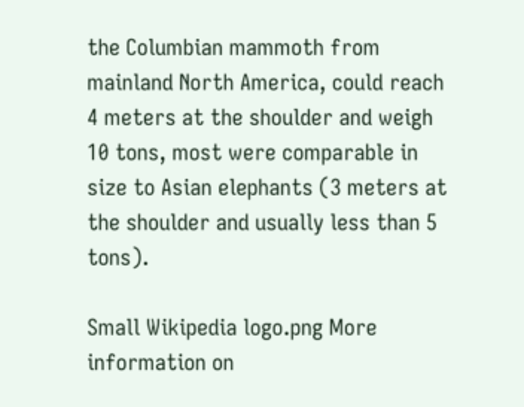the Columbian mammoth from mainland North America, could reach 4 meters at the shoulder and weigh 10 tons, most were comparable in size to Asian elephants (3 meters at the shoulder and usually less than 5 tons).

Small Wikipedia logo.png More information on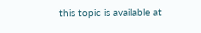this topic is available at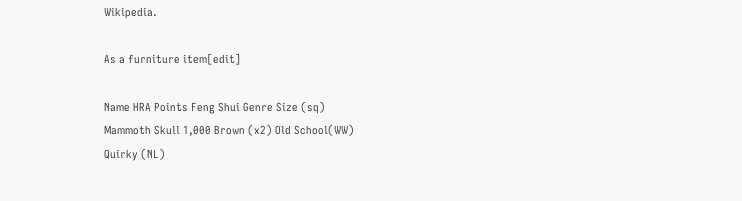Wikipedia.

As a furniture item[edit]

Name HRA Points Feng Shui Genre Size (sq)
Mammoth Skull 1,000 Brown (x2) Old School(WW)
Quirky (NL)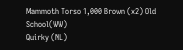Mammoth Torso 1,000 Brown (x2) Old School(WW)
Quirky (NL)